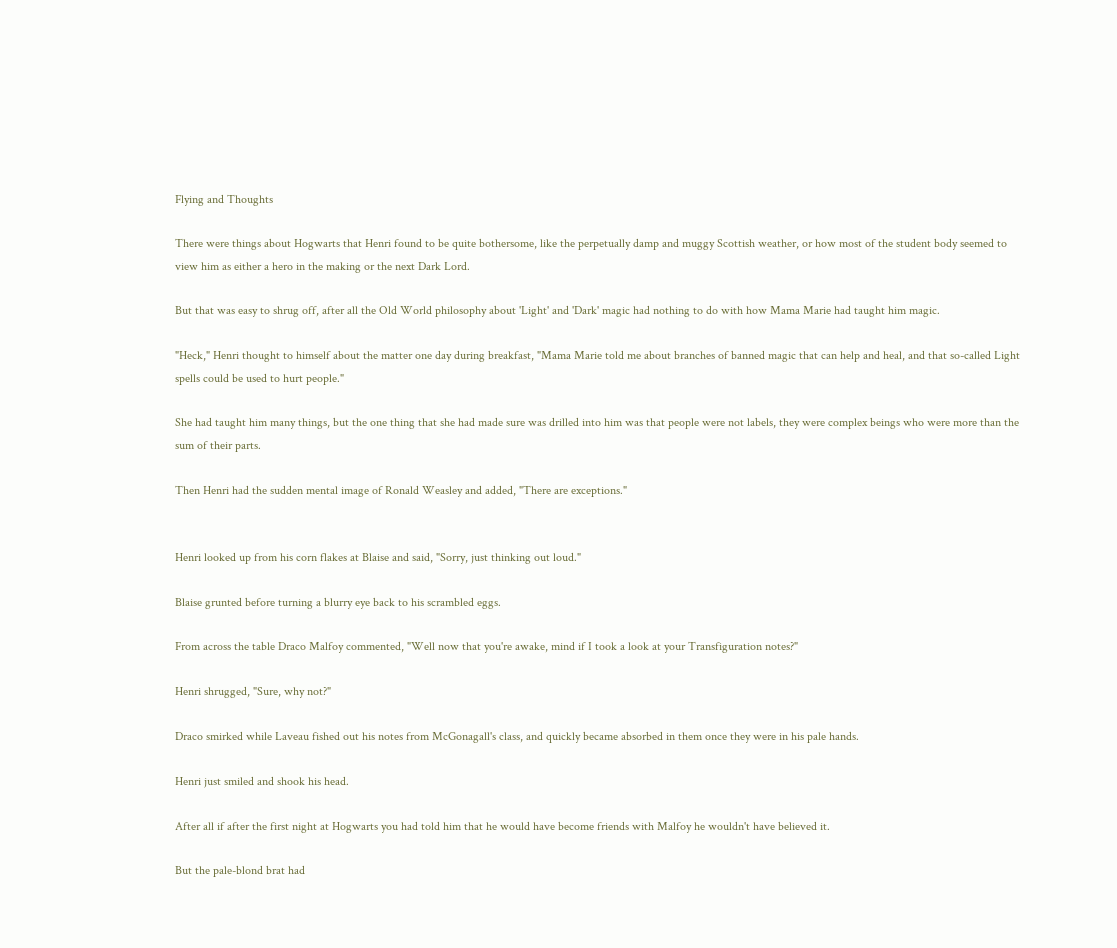Flying and Thoughts

There were things about Hogwarts that Henri found to be quite bothersome, like the perpetually damp and muggy Scottish weather, or how most of the student body seemed to view him as either a hero in the making or the next Dark Lord.

But that was easy to shrug off, after all the Old World philosophy about 'Light' and 'Dark' magic had nothing to do with how Mama Marie had taught him magic.

"Heck," Henri thought to himself about the matter one day during breakfast, "Mama Marie told me about branches of banned magic that can help and heal, and that so-called Light spells could be used to hurt people."

She had taught him many things, but the one thing that she had made sure was drilled into him was that people were not labels, they were complex beings who were more than the sum of their parts.

Then Henri had the sudden mental image of Ronald Weasley and added, "There are exceptions."


Henri looked up from his corn flakes at Blaise and said, "Sorry, just thinking out loud."

Blaise grunted before turning a blurry eye back to his scrambled eggs.

From across the table Draco Malfoy commented, "Well now that you're awake, mind if I took a look at your Transfiguration notes?"

Henri shrugged, "Sure, why not?"

Draco smirked while Laveau fished out his notes from McGonagall's class, and quickly became absorbed in them once they were in his pale hands.

Henri just smiled and shook his head.

After all if after the first night at Hogwarts you had told him that he would have become friends with Malfoy he wouldn't have believed it.

But the pale-blond brat had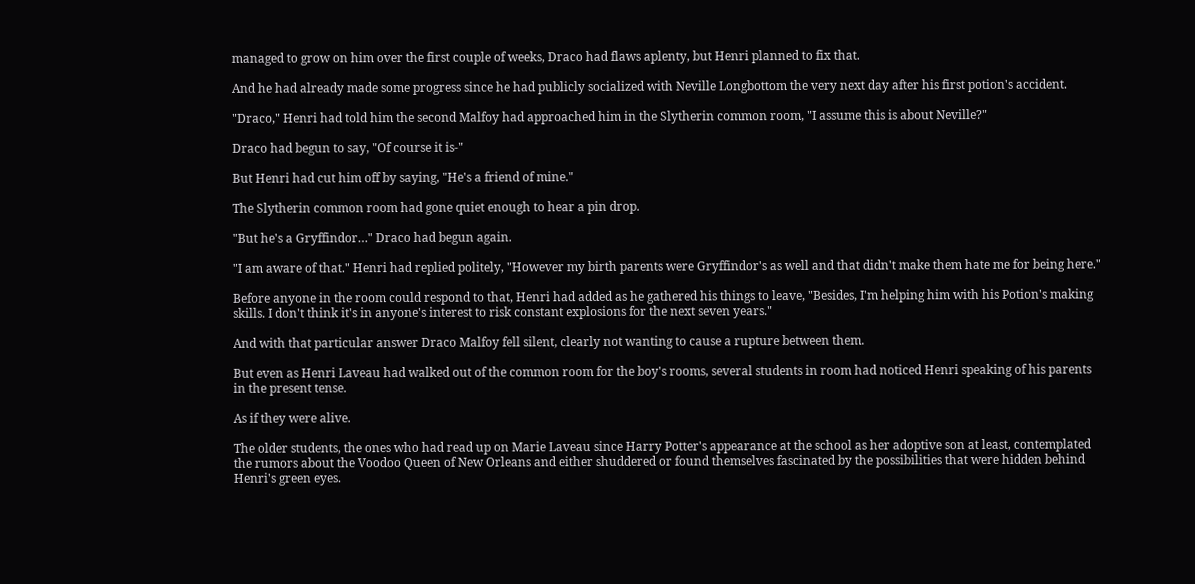managed to grow on him over the first couple of weeks, Draco had flaws aplenty, but Henri planned to fix that.

And he had already made some progress since he had publicly socialized with Neville Longbottom the very next day after his first potion's accident.

"Draco," Henri had told him the second Malfoy had approached him in the Slytherin common room, "I assume this is about Neville?"

Draco had begun to say, "Of course it is-"

But Henri had cut him off by saying, "He's a friend of mine."

The Slytherin common room had gone quiet enough to hear a pin drop.

"But he's a Gryffindor…" Draco had begun again.

"I am aware of that." Henri had replied politely, "However my birth parents were Gryffindor's as well and that didn't make them hate me for being here."

Before anyone in the room could respond to that, Henri had added as he gathered his things to leave, "Besides, I'm helping him with his Potion's making skills. I don't think it's in anyone's interest to risk constant explosions for the next seven years."

And with that particular answer Draco Malfoy fell silent, clearly not wanting to cause a rupture between them.

But even as Henri Laveau had walked out of the common room for the boy's rooms, several students in room had noticed Henri speaking of his parents in the present tense.

As if they were alive.

The older students, the ones who had read up on Marie Laveau since Harry Potter's appearance at the school as her adoptive son at least, contemplated the rumors about the Voodoo Queen of New Orleans and either shuddered or found themselves fascinated by the possibilities that were hidden behind Henri's green eyes.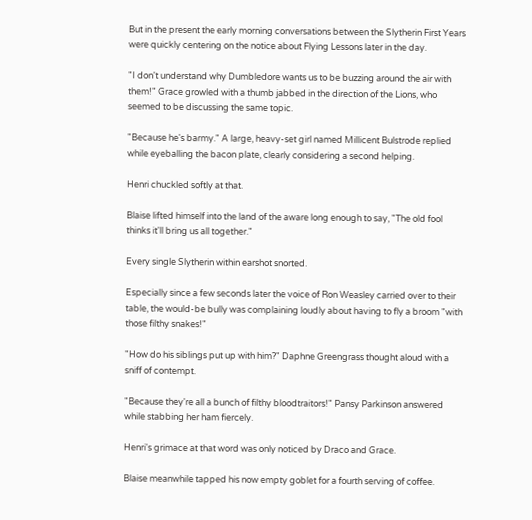But in the present the early morning conversations between the Slytherin First Years were quickly centering on the notice about Flying Lessons later in the day.

"I don't understand why Dumbledore wants us to be buzzing around the air with them!" Grace growled with a thumb jabbed in the direction of the Lions, who seemed to be discussing the same topic.

"Because he's barmy." A large, heavy-set girl named Millicent Bulstrode replied while eyeballing the bacon plate, clearly considering a second helping.

Henri chuckled softly at that.

Blaise lifted himself into the land of the aware long enough to say, "The old fool thinks it'll bring us all together."

Every single Slytherin within earshot snorted.

Especially since a few seconds later the voice of Ron Weasley carried over to their table, the would-be bully was complaining loudly about having to fly a broom "with those filthy snakes!"

"How do his siblings put up with him?" Daphne Greengrass thought aloud with a sniff of contempt.

"Because they're all a bunch of filthy bloodtraitors!" Pansy Parkinson answered while stabbing her ham fiercely.

Henri's grimace at that word was only noticed by Draco and Grace.

Blaise meanwhile tapped his now empty goblet for a fourth serving of coffee.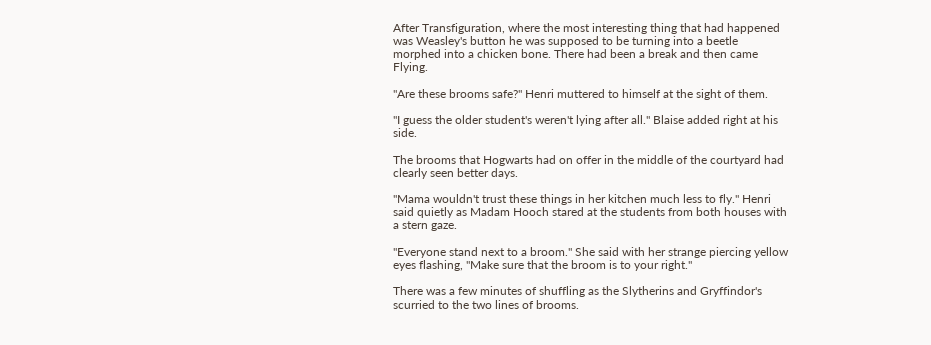After Transfiguration, where the most interesting thing that had happened was Weasley's button he was supposed to be turning into a beetle morphed into a chicken bone. There had been a break and then came Flying.

"Are these brooms safe?" Henri muttered to himself at the sight of them.

"I guess the older student's weren't lying after all." Blaise added right at his side.

The brooms that Hogwarts had on offer in the middle of the courtyard had clearly seen better days.

"Mama wouldn't trust these things in her kitchen much less to fly." Henri said quietly as Madam Hooch stared at the students from both houses with a stern gaze.

"Everyone stand next to a broom." She said with her strange piercing yellow eyes flashing, "Make sure that the broom is to your right."

There was a few minutes of shuffling as the Slytherins and Gryffindor's scurried to the two lines of brooms.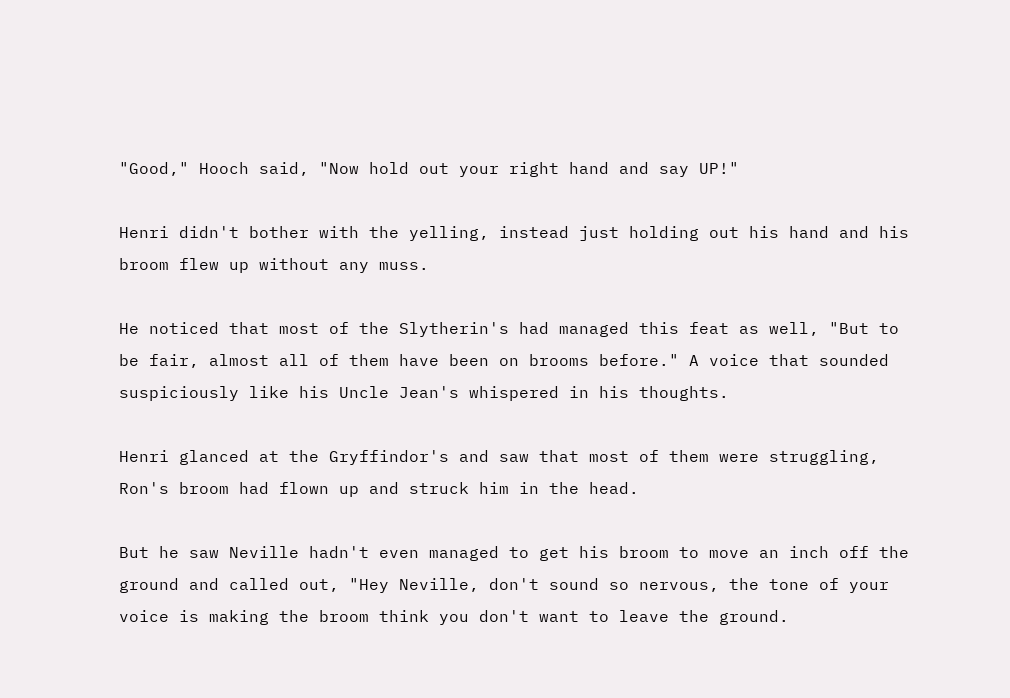"Good," Hooch said, "Now hold out your right hand and say UP!"

Henri didn't bother with the yelling, instead just holding out his hand and his broom flew up without any muss.

He noticed that most of the Slytherin's had managed this feat as well, "But to be fair, almost all of them have been on brooms before." A voice that sounded suspiciously like his Uncle Jean's whispered in his thoughts.

Henri glanced at the Gryffindor's and saw that most of them were struggling, Ron's broom had flown up and struck him in the head.

But he saw Neville hadn't even managed to get his broom to move an inch off the ground and called out, "Hey Neville, don't sound so nervous, the tone of your voice is making the broom think you don't want to leave the ground.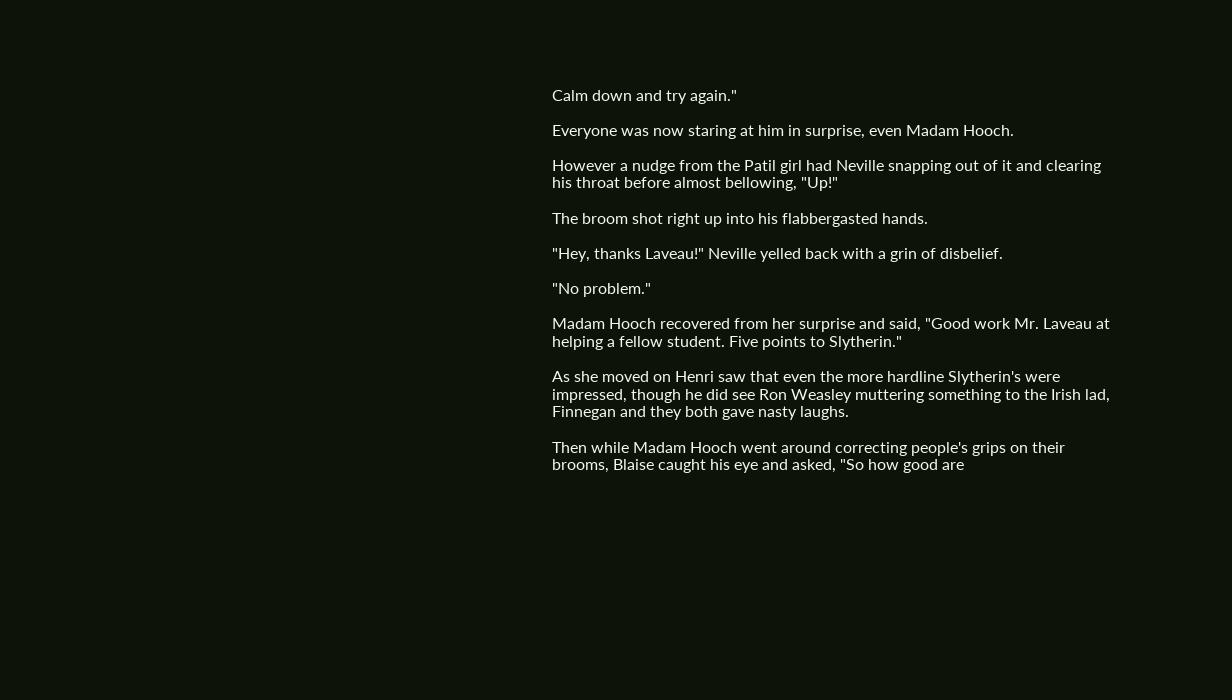Calm down and try again."

Everyone was now staring at him in surprise, even Madam Hooch.

However a nudge from the Patil girl had Neville snapping out of it and clearing his throat before almost bellowing, "Up!"

The broom shot right up into his flabbergasted hands.

"Hey, thanks Laveau!" Neville yelled back with a grin of disbelief.

"No problem."

Madam Hooch recovered from her surprise and said, "Good work Mr. Laveau at helping a fellow student. Five points to Slytherin."

As she moved on Henri saw that even the more hardline Slytherin's were impressed, though he did see Ron Weasley muttering something to the Irish lad, Finnegan and they both gave nasty laughs.

Then while Madam Hooch went around correcting people's grips on their brooms, Blaise caught his eye and asked, "So how good are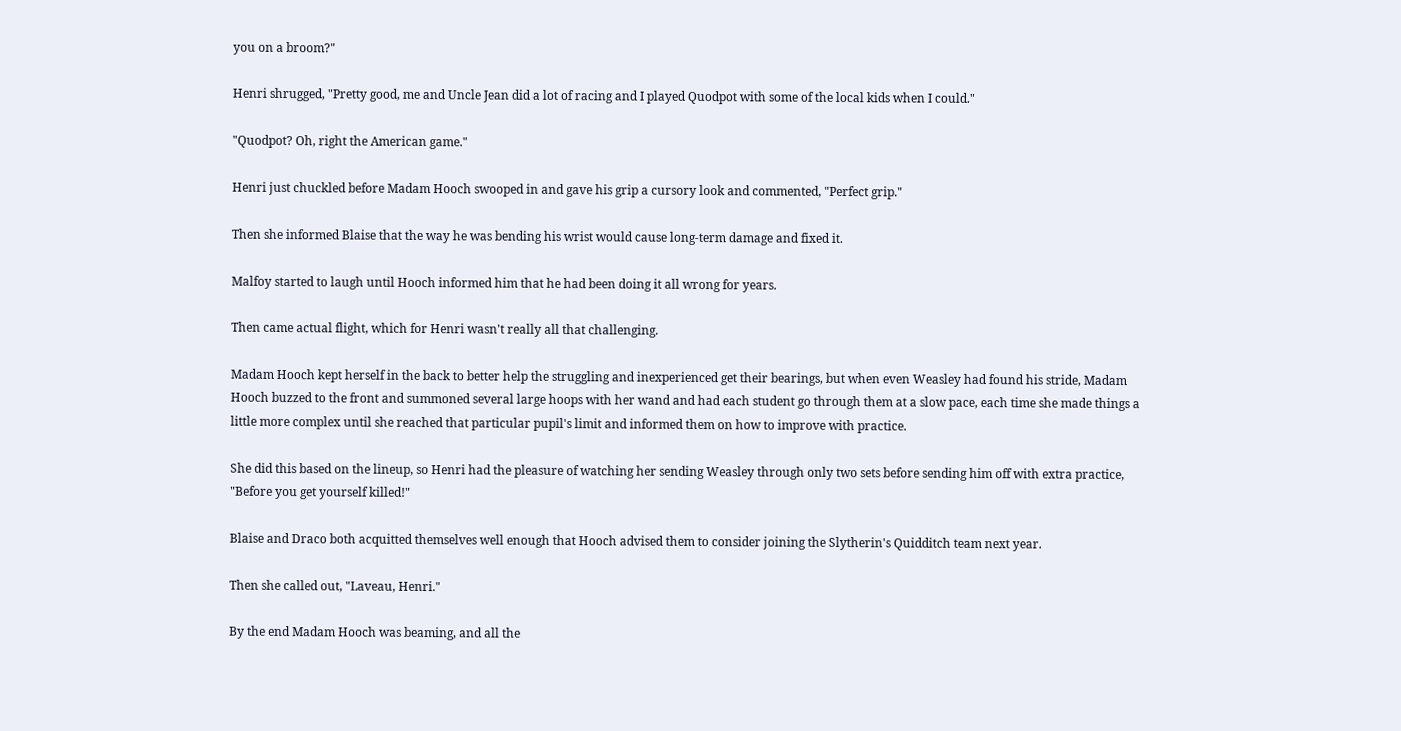you on a broom?"

Henri shrugged, "Pretty good, me and Uncle Jean did a lot of racing and I played Quodpot with some of the local kids when I could."

"Quodpot? Oh, right the American game."

Henri just chuckled before Madam Hooch swooped in and gave his grip a cursory look and commented, "Perfect grip."

Then she informed Blaise that the way he was bending his wrist would cause long-term damage and fixed it.

Malfoy started to laugh until Hooch informed him that he had been doing it all wrong for years.

Then came actual flight, which for Henri wasn't really all that challenging.

Madam Hooch kept herself in the back to better help the struggling and inexperienced get their bearings, but when even Weasley had found his stride, Madam Hooch buzzed to the front and summoned several large hoops with her wand and had each student go through them at a slow pace, each time she made things a little more complex until she reached that particular pupil's limit and informed them on how to improve with practice.

She did this based on the lineup, so Henri had the pleasure of watching her sending Weasley through only two sets before sending him off with extra practice, "Before you get yourself killed!"

Blaise and Draco both acquitted themselves well enough that Hooch advised them to consider joining the Slytherin's Quidditch team next year.

Then she called out, "Laveau, Henri."

By the end Madam Hooch was beaming, and all the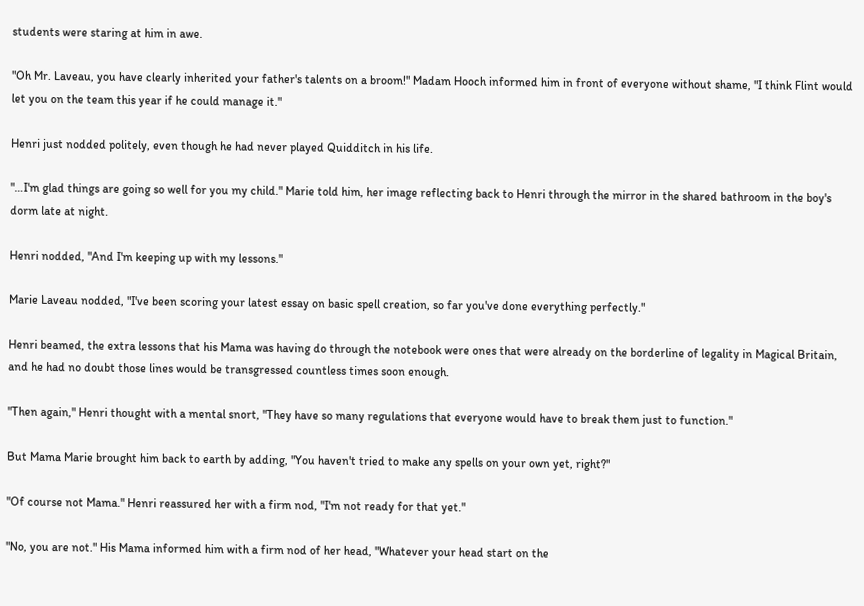students were staring at him in awe.

"Oh Mr. Laveau, you have clearly inherited your father's talents on a broom!" Madam Hooch informed him in front of everyone without shame, "I think Flint would let you on the team this year if he could manage it."

Henri just nodded politely, even though he had never played Quidditch in his life.

"…I'm glad things are going so well for you my child." Marie told him, her image reflecting back to Henri through the mirror in the shared bathroom in the boy's dorm late at night.

Henri nodded, "And I'm keeping up with my lessons."

Marie Laveau nodded, "I've been scoring your latest essay on basic spell creation, so far you've done everything perfectly."

Henri beamed, the extra lessons that his Mama was having do through the notebook were ones that were already on the borderline of legality in Magical Britain, and he had no doubt those lines would be transgressed countless times soon enough.

"Then again," Henri thought with a mental snort, "They have so many regulations that everyone would have to break them just to function."

But Mama Marie brought him back to earth by adding, "You haven't tried to make any spells on your own yet, right?"

"Of course not Mama." Henri reassured her with a firm nod, "I'm not ready for that yet."

"No, you are not." His Mama informed him with a firm nod of her head, "Whatever your head start on the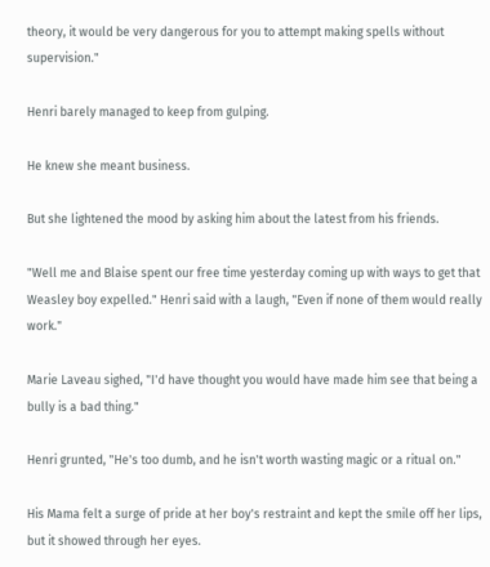theory, it would be very dangerous for you to attempt making spells without supervision."

Henri barely managed to keep from gulping.

He knew she meant business.

But she lightened the mood by asking him about the latest from his friends.

"Well me and Blaise spent our free time yesterday coming up with ways to get that Weasley boy expelled." Henri said with a laugh, "Even if none of them would really work."

Marie Laveau sighed, "I'd have thought you would have made him see that being a bully is a bad thing."

Henri grunted, "He's too dumb, and he isn't worth wasting magic or a ritual on."

His Mama felt a surge of pride at her boy's restraint and kept the smile off her lips, but it showed through her eyes.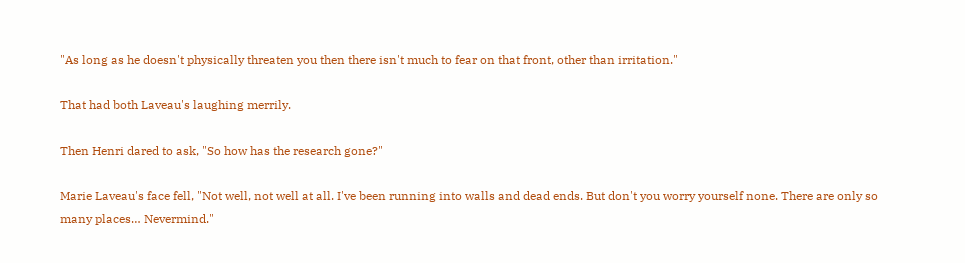"As long as he doesn't physically threaten you then there isn't much to fear on that front, other than irritation."

That had both Laveau's laughing merrily.

Then Henri dared to ask, "So how has the research gone?"

Marie Laveau's face fell, "Not well, not well at all. I've been running into walls and dead ends. But don't you worry yourself none. There are only so many places… Nevermind."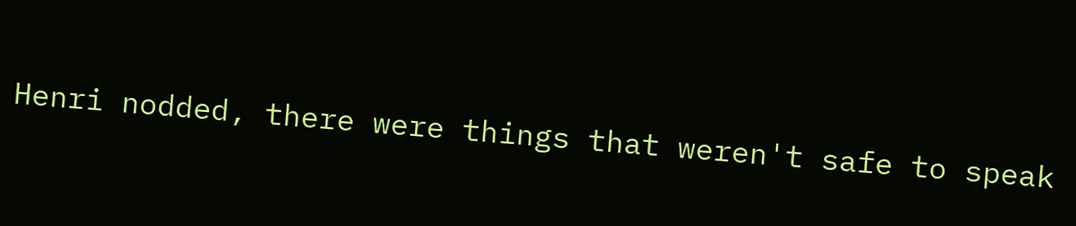Henri nodded, there were things that weren't safe to speak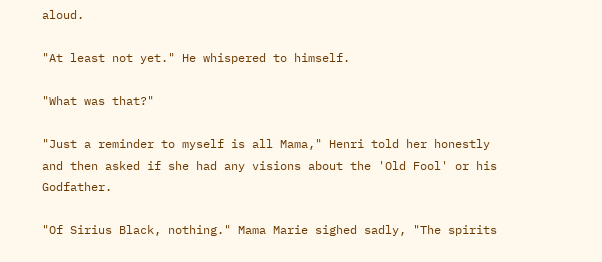aloud.

"At least not yet." He whispered to himself.

"What was that?"

"Just a reminder to myself is all Mama," Henri told her honestly and then asked if she had any visions about the 'Old Fool' or his Godfather.

"Of Sirius Black, nothing." Mama Marie sighed sadly, "The spirits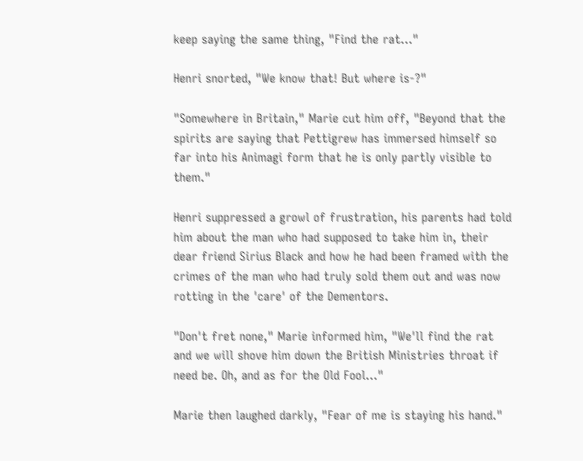keep saying the same thing, "Find the rat…"

Henri snorted, "We know that! But where is-?"

"Somewhere in Britain," Marie cut him off, "Beyond that the spirits are saying that Pettigrew has immersed himself so far into his Animagi form that he is only partly visible to them."

Henri suppressed a growl of frustration, his parents had told him about the man who had supposed to take him in, their dear friend Sirius Black and how he had been framed with the crimes of the man who had truly sold them out and was now rotting in the 'care' of the Dementors.

"Don't fret none," Marie informed him, "We'll find the rat and we will shove him down the British Ministries throat if need be. Oh, and as for the Old Fool…"

Marie then laughed darkly, "Fear of me is staying his hand."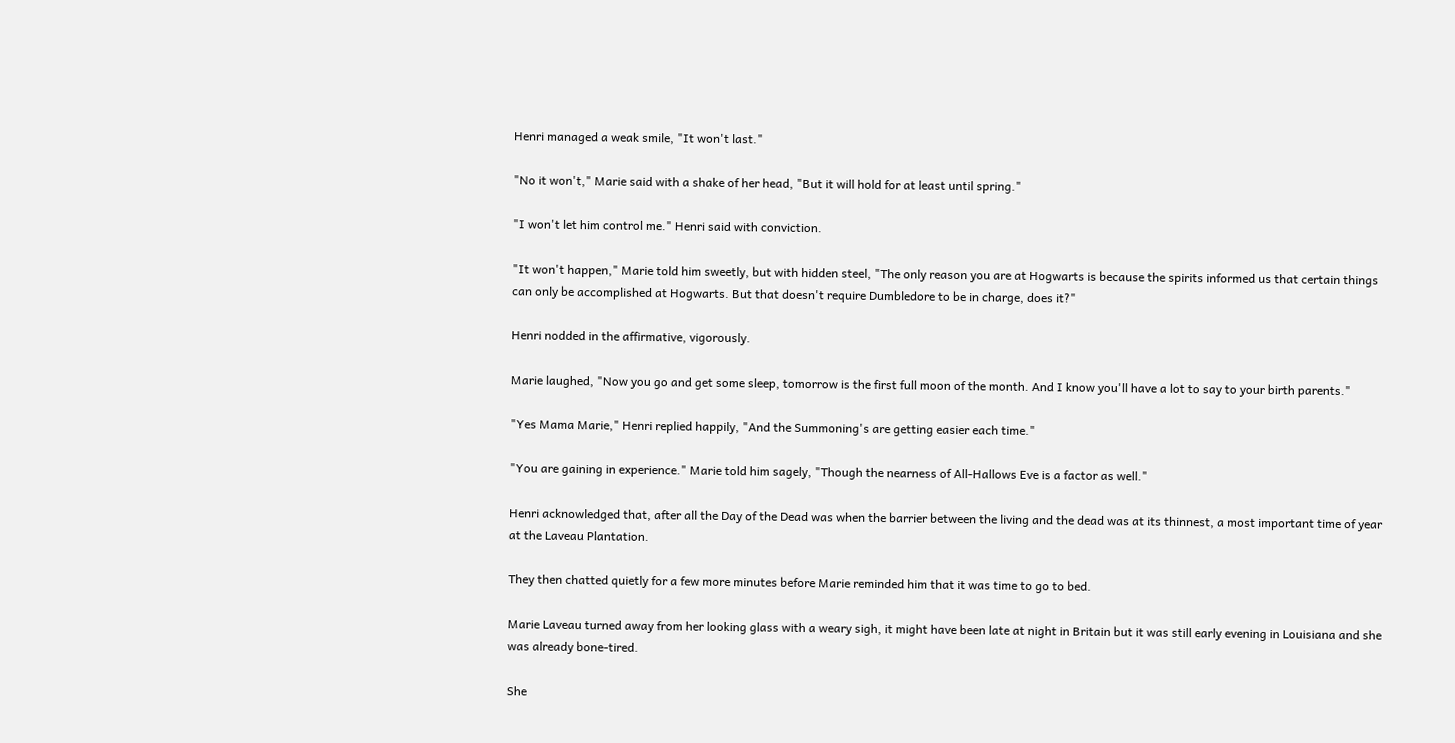Henri managed a weak smile, "It won't last."

"No it won't," Marie said with a shake of her head, "But it will hold for at least until spring."

"I won't let him control me." Henri said with conviction.

"It won't happen," Marie told him sweetly, but with hidden steel, "The only reason you are at Hogwarts is because the spirits informed us that certain things can only be accomplished at Hogwarts. But that doesn't require Dumbledore to be in charge, does it?"

Henri nodded in the affirmative, vigorously.

Marie laughed, "Now you go and get some sleep, tomorrow is the first full moon of the month. And I know you'll have a lot to say to your birth parents."

"Yes Mama Marie," Henri replied happily, "And the Summoning's are getting easier each time."

"You are gaining in experience." Marie told him sagely, "Though the nearness of All-Hallows Eve is a factor as well."

Henri acknowledged that, after all the Day of the Dead was when the barrier between the living and the dead was at its thinnest, a most important time of year at the Laveau Plantation.

They then chatted quietly for a few more minutes before Marie reminded him that it was time to go to bed.

Marie Laveau turned away from her looking glass with a weary sigh, it might have been late at night in Britain but it was still early evening in Louisiana and she was already bone-tired.

She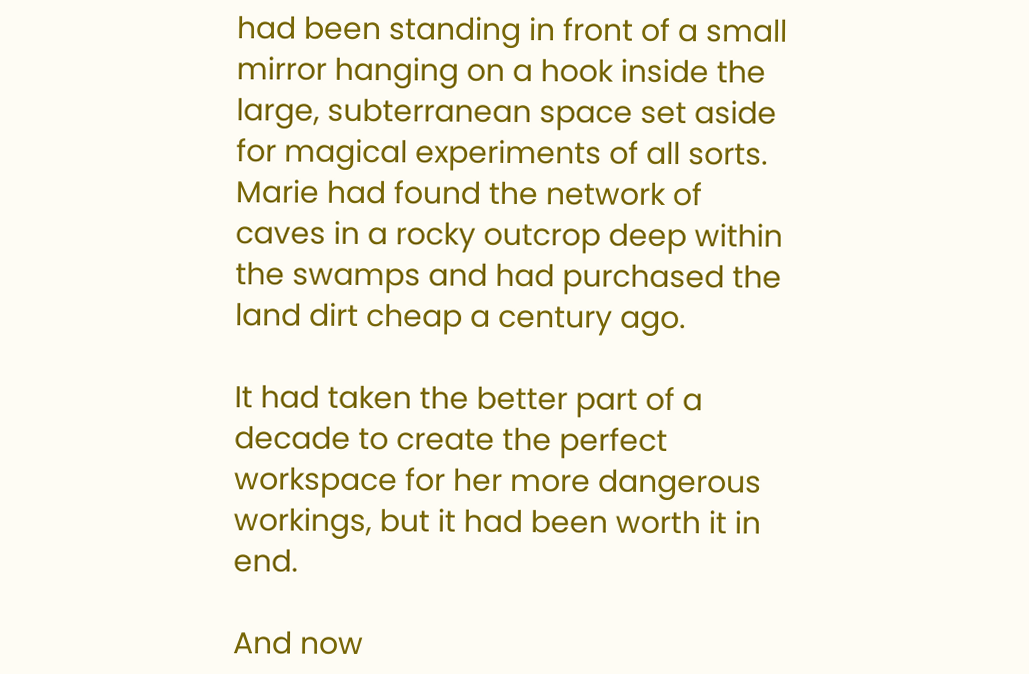had been standing in front of a small mirror hanging on a hook inside the large, subterranean space set aside for magical experiments of all sorts. Marie had found the network of caves in a rocky outcrop deep within the swamps and had purchased the land dirt cheap a century ago.

It had taken the better part of a decade to create the perfect workspace for her more dangerous workings, but it had been worth it in end.

And now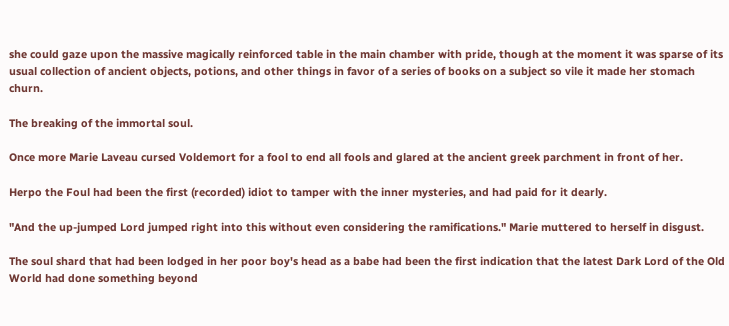she could gaze upon the massive magically reinforced table in the main chamber with pride, though at the moment it was sparse of its usual collection of ancient objects, potions, and other things in favor of a series of books on a subject so vile it made her stomach churn.

The breaking of the immortal soul.

Once more Marie Laveau cursed Voldemort for a fool to end all fools and glared at the ancient greek parchment in front of her.

Herpo the Foul had been the first (recorded) idiot to tamper with the inner mysteries, and had paid for it dearly.

"And the up-jumped Lord jumped right into this without even considering the ramifications." Marie muttered to herself in disgust.

The soul shard that had been lodged in her poor boy's head as a babe had been the first indication that the latest Dark Lord of the Old World had done something beyond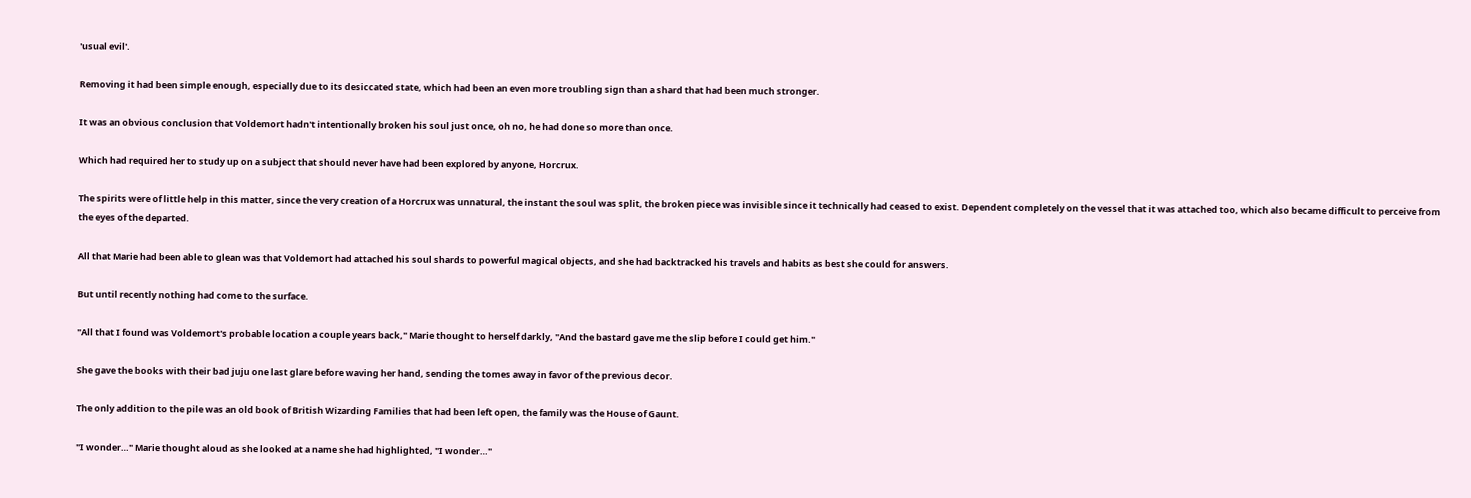'usual evil'.

Removing it had been simple enough, especially due to its desiccated state, which had been an even more troubling sign than a shard that had been much stronger.

It was an obvious conclusion that Voldemort hadn't intentionally broken his soul just once, oh no, he had done so more than once.

Which had required her to study up on a subject that should never have had been explored by anyone, Horcrux.

The spirits were of little help in this matter, since the very creation of a Horcrux was unnatural, the instant the soul was split, the broken piece was invisible since it technically had ceased to exist. Dependent completely on the vessel that it was attached too, which also became difficult to perceive from the eyes of the departed.

All that Marie had been able to glean was that Voldemort had attached his soul shards to powerful magical objects, and she had backtracked his travels and habits as best she could for answers.

But until recently nothing had come to the surface.

"All that I found was Voldemort's probable location a couple years back," Marie thought to herself darkly, "And the bastard gave me the slip before I could get him."

She gave the books with their bad juju one last glare before waving her hand, sending the tomes away in favor of the previous decor.

The only addition to the pile was an old book of British Wizarding Families that had been left open, the family was the House of Gaunt.

"I wonder…" Marie thought aloud as she looked at a name she had highlighted, "I wonder…"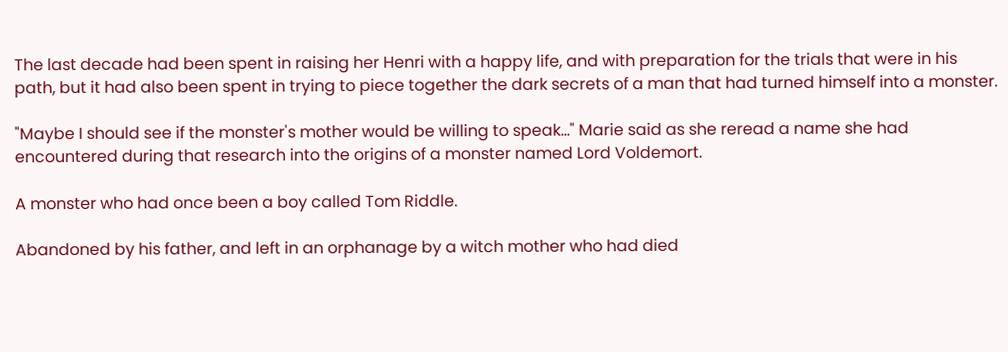The last decade had been spent in raising her Henri with a happy life, and with preparation for the trials that were in his path, but it had also been spent in trying to piece together the dark secrets of a man that had turned himself into a monster.

"Maybe I should see if the monster's mother would be willing to speak…" Marie said as she reread a name she had encountered during that research into the origins of a monster named Lord Voldemort.

A monster who had once been a boy called Tom Riddle.

Abandoned by his father, and left in an orphanage by a witch mother who had died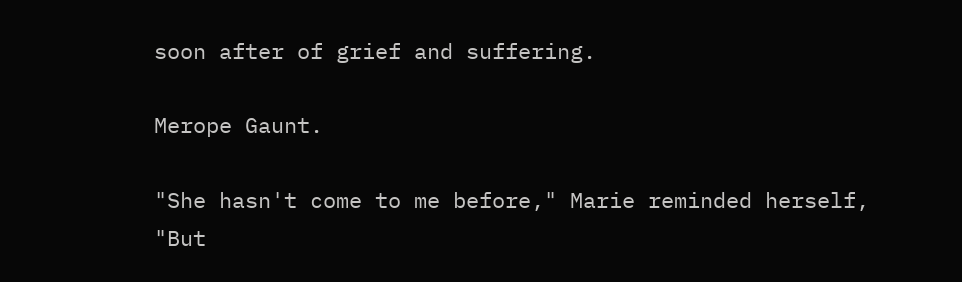soon after of grief and suffering.

Merope Gaunt.

"She hasn't come to me before," Marie reminded herself, "But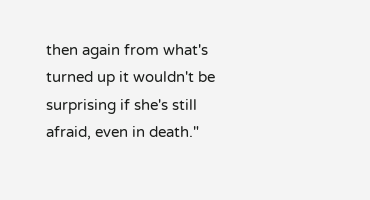then again from what's turned up it wouldn't be surprising if she's still afraid, even in death."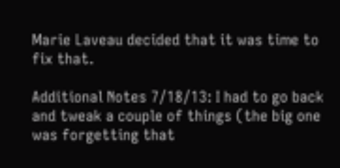Marie Laveau decided that it was time to fix that.

Additional Notes 7/18/13: I had to go back and tweak a couple of things (the big one was forgetting that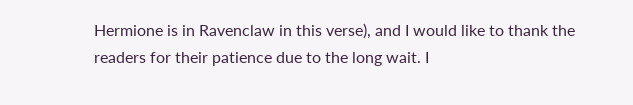Hermione is in Ravenclaw in this verse), and I would like to thank the readers for their patience due to the long wait. I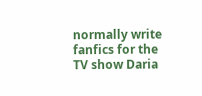normally write fanfics for the TV show Daria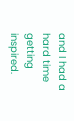and I had a hard time getting inspired.